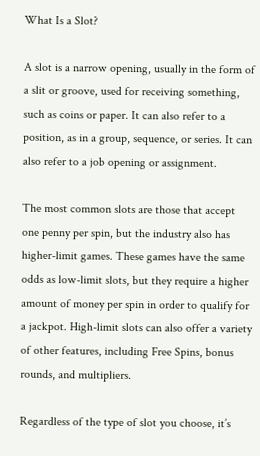What Is a Slot?

A slot is a narrow opening, usually in the form of a slit or groove, used for receiving something, such as coins or paper. It can also refer to a position, as in a group, sequence, or series. It can also refer to a job opening or assignment.

The most common slots are those that accept one penny per spin, but the industry also has higher-limit games. These games have the same odds as low-limit slots, but they require a higher amount of money per spin in order to qualify for a jackpot. High-limit slots can also offer a variety of other features, including Free Spins, bonus rounds, and multipliers.

Regardless of the type of slot you choose, it’s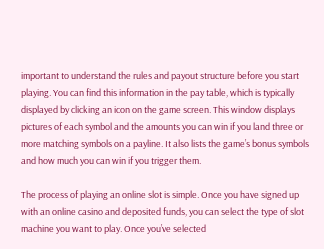important to understand the rules and payout structure before you start playing. You can find this information in the pay table, which is typically displayed by clicking an icon on the game screen. This window displays pictures of each symbol and the amounts you can win if you land three or more matching symbols on a payline. It also lists the game’s bonus symbols and how much you can win if you trigger them.

The process of playing an online slot is simple. Once you have signed up with an online casino and deposited funds, you can select the type of slot machine you want to play. Once you’ve selected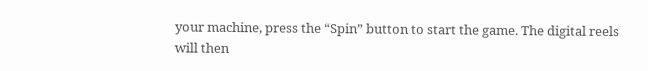your machine, press the “Spin” button to start the game. The digital reels will then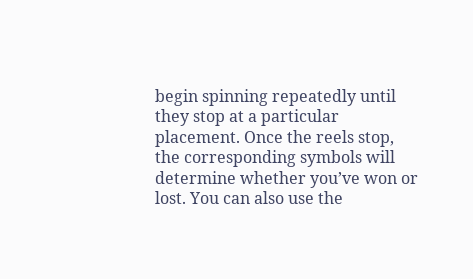begin spinning repeatedly until they stop at a particular placement. Once the reels stop, the corresponding symbols will determine whether you’ve won or lost. You can also use the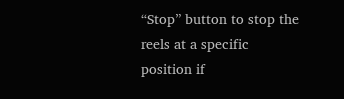“Stop” button to stop the reels at a specific position if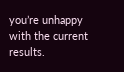you’re unhappy with the current results.